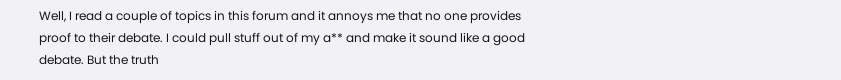Well, I read a couple of topics in this forum and it annoys me that no one provides proof to their debate. I could pull stuff out of my a** and make it sound like a good debate. But the truth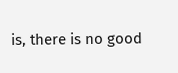is, there is no good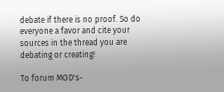debate if there is no proof. So do everyone a favor and cite your sources in the thread you are debating or creating!

To forum MOD's-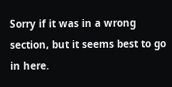Sorry if it was in a wrong section, but it seems best to go in here.